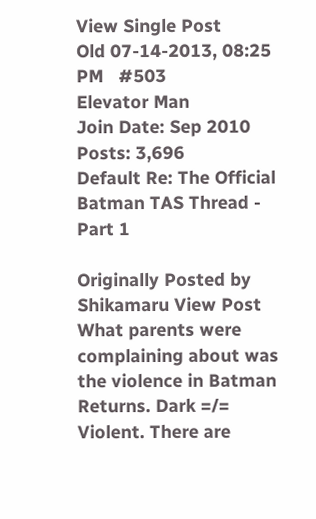View Single Post
Old 07-14-2013, 08:25 PM   #503
Elevator Man
Join Date: Sep 2010
Posts: 3,696
Default Re: The Official Batman TAS Thread - Part 1

Originally Posted by Shikamaru View Post
What parents were complaining about was the violence in Batman Returns. Dark =/= Violent. There are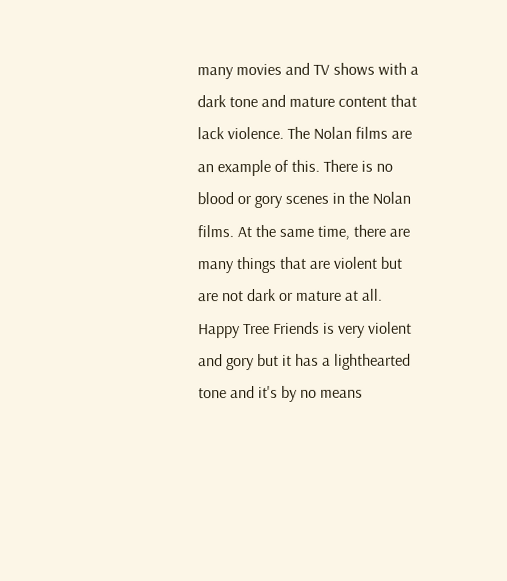many movies and TV shows with a dark tone and mature content that lack violence. The Nolan films are an example of this. There is no blood or gory scenes in the Nolan films. At the same time, there are many things that are violent but are not dark or mature at all. Happy Tree Friends is very violent and gory but it has a lighthearted tone and it's by no means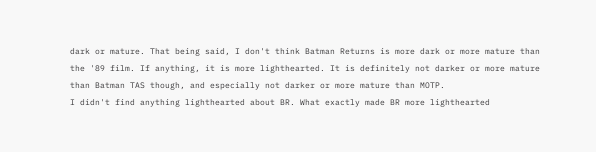dark or mature. That being said, I don't think Batman Returns is more dark or more mature than the '89 film. If anything, it is more lighthearted. It is definitely not darker or more mature than Batman TAS though, and especially not darker or more mature than MOTP.
I didn't find anything lighthearted about BR. What exactly made BR more lighthearted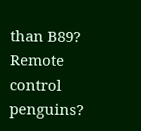than B89? Remote control penguins?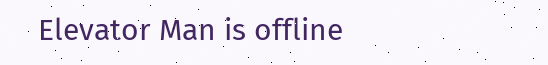Elevator Man is offline